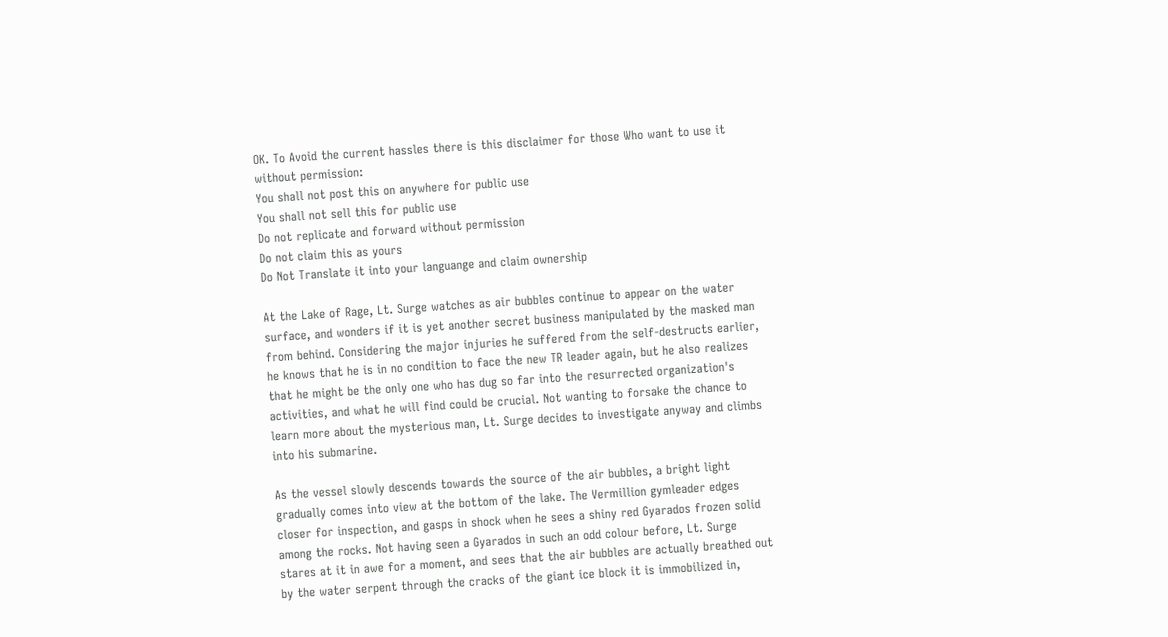OK. To Avoid the current hassles there is this disclaimer for those Who want to use it without permission:
You shall not post this on anywhere for public use
You shall not sell this for public use
Do not replicate and forward without permission
Do not claim this as yours
Do Not Translate it into your languange and claim ownership

At the Lake of Rage, Lt. Surge watches as air bubbles continue to appear on the water surface, and wonders if it is yet another secret business manipulated by the masked man from behind. Considering the major injuries he suffered from the self-destructs earlier, he knows that he is in no condition to face the new TR leader again, but he also realizes that he might be the only one who has dug so far into the resurrected organization's activities, and what he will find could be crucial. Not wanting to forsake the chance to learn more about the mysterious man, Lt. Surge decides to investigate anyway and climbs into his submarine.

As the vessel slowly descends towards the source of the air bubbles, a bright light gradually comes into view at the bottom of the lake. The Vermillion gymleader edges closer for inspection, and gasps in shock when he sees a shiny red Gyarados frozen solid among the rocks. Not having seen a Gyarados in such an odd colour before, Lt. Surge stares at it in awe for a moment, and sees that the air bubbles are actually breathed out by the water serpent through the cracks of the giant ice block it is immobilized in,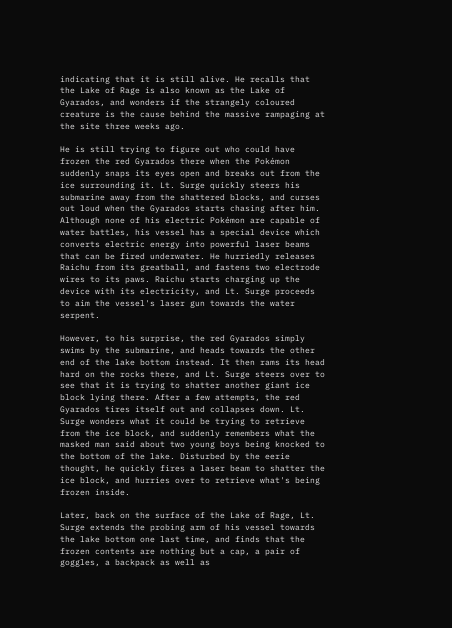indicating that it is still alive. He recalls that the Lake of Rage is also known as the Lake of Gyarados, and wonders if the strangely coloured creature is the cause behind the massive rampaging at the site three weeks ago.

He is still trying to figure out who could have frozen the red Gyarados there when the Pokémon suddenly snaps its eyes open and breaks out from the ice surrounding it. Lt. Surge quickly steers his submarine away from the shattered blocks, and curses out loud when the Gyarados starts chasing after him. Although none of his electric Pokémon are capable of water battles, his vessel has a special device which converts electric energy into powerful laser beams that can be fired underwater. He hurriedly releases Raichu from its greatball, and fastens two electrode wires to its paws. Raichu starts charging up the device with its electricity, and Lt. Surge proceeds to aim the vessel's laser gun towards the water serpent.

However, to his surprise, the red Gyarados simply swims by the submarine, and heads towards the other end of the lake bottom instead. It then rams its head hard on the rocks there, and Lt. Surge steers over to see that it is trying to shatter another giant ice block lying there. After a few attempts, the red Gyarados tires itself out and collapses down. Lt. Surge wonders what it could be trying to retrieve from the ice block, and suddenly remembers what the masked man said about two young boys being knocked to the bottom of the lake. Disturbed by the eerie thought, he quickly fires a laser beam to shatter the ice block, and hurries over to retrieve what's being frozen inside.

Later, back on the surface of the Lake of Rage, Lt. Surge extends the probing arm of his vessel towards the lake bottom one last time, and finds that the frozen contents are nothing but a cap, a pair of goggles, a backpack as well as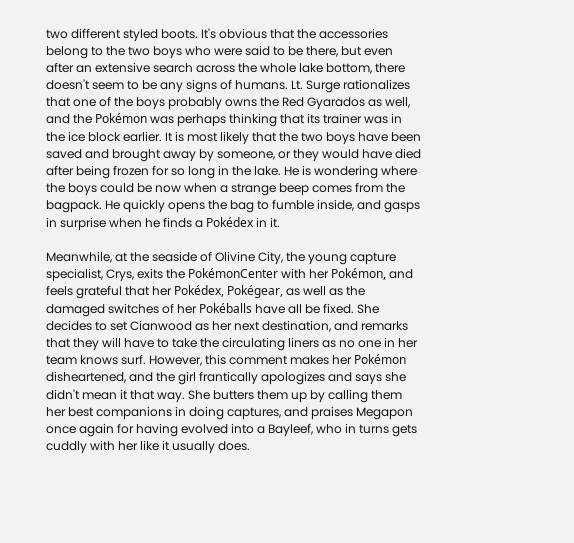two different styled boots. It's obvious that the accessories belong to the two boys who were said to be there, but even after an extensive search across the whole lake bottom, there doesn't seem to be any signs of humans. Lt. Surge rationalizes that one of the boys probably owns the Red Gyarados as well, and the Pokémon was perhaps thinking that its trainer was in the ice block earlier. It is most likely that the two boys have been saved and brought away by someone, or they would have died after being frozen for so long in the lake. He is wondering where the boys could be now when a strange beep comes from the bagpack. He quickly opens the bag to fumble inside, and gasps in surprise when he finds a Pokédex in it.

Meanwhile, at the seaside of Olivine City, the young capture specialist, Crys, exits the PokémonCenter with her Pokémon, and feels grateful that her Pokédex, Pokégear, as well as the damaged switches of her Pokéballs have all be fixed. She decides to set Cianwood as her next destination, and remarks that they will have to take the circulating liners as no one in her team knows surf. However, this comment makes her Pokémon disheartened, and the girl frantically apologizes and says she didn't mean it that way. She butters them up by calling them her best companions in doing captures, and praises Megapon once again for having evolved into a Bayleef, who in turns gets cuddly with her like it usually does.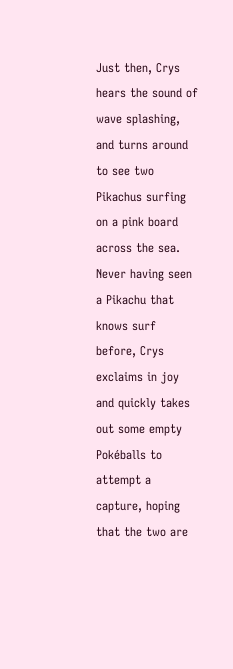Just then, Crys hears the sound of wave splashing, and turns around to see two Pikachus surfing on a pink board across the sea. Never having seen a Pikachu that knows surf before, Crys exclaims in joy and quickly takes out some empty Pokéballs to attempt a capture, hoping that the two are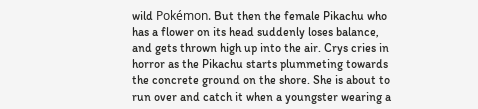wild Pokémon. But then the female Pikachu who has a flower on its head suddenly loses balance, and gets thrown high up into the air. Crys cries in horror as the Pikachu starts plummeting towards the concrete ground on the shore. She is about to run over and catch it when a youngster wearing a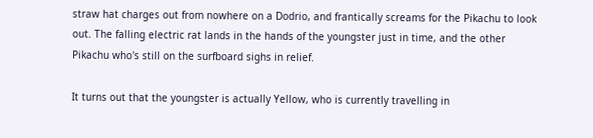straw hat charges out from nowhere on a Dodrio, and frantically screams for the Pikachu to look out. The falling electric rat lands in the hands of the youngster just in time, and the other Pikachu who's still on the surfboard sighs in relief.

It turns out that the youngster is actually Yellow, who is currently travelling in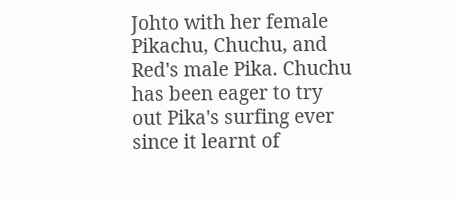Johto with her female Pikachu, Chuchu, and Red's male Pika. Chuchu has been eager to try out Pika's surfing ever since it learnt of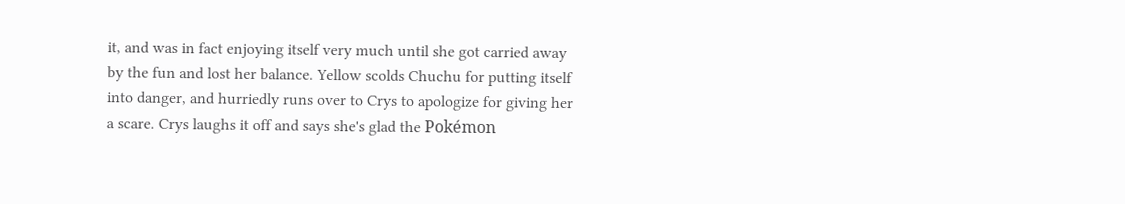it, and was in fact enjoying itself very much until she got carried away by the fun and lost her balance. Yellow scolds Chuchu for putting itself into danger, and hurriedly runs over to Crys to apologize for giving her a scare. Crys laughs it off and says she's glad the Pokémon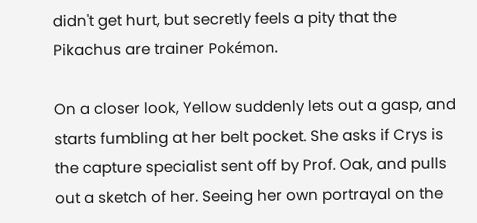didn't get hurt, but secretly feels a pity that the Pikachus are trainer Pokémon.

On a closer look, Yellow suddenly lets out a gasp, and starts fumbling at her belt pocket. She asks if Crys is the capture specialist sent off by Prof. Oak, and pulls out a sketch of her. Seeing her own portrayal on the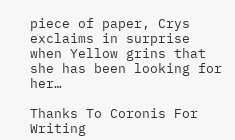piece of paper, Crys exclaims in surprise when Yellow grins that she has been looking for her…

Thanks To Coronis For Writing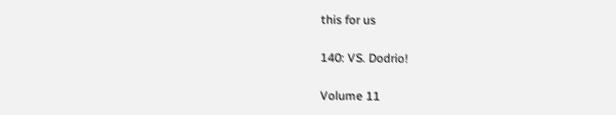this for us

140: VS. Dodrio!

Volume 11